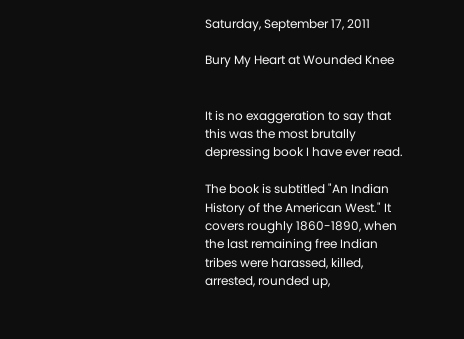Saturday, September 17, 2011

Bury My Heart at Wounded Knee


It is no exaggeration to say that this was the most brutally depressing book I have ever read.

The book is subtitled "An Indian History of the American West." It covers roughly 1860-1890, when the last remaining free Indian tribes were harassed, killed, arrested, rounded up,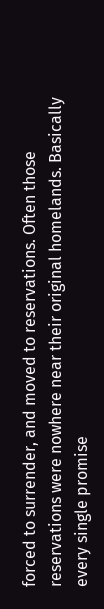forced to surrender, and moved to reservations. Often those reservations were nowhere near their original homelands. Basically every single promise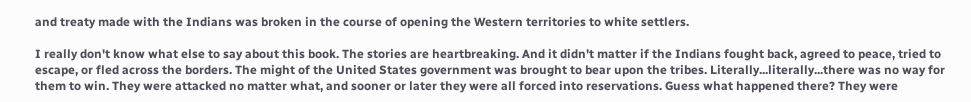and treaty made with the Indians was broken in the course of opening the Western territories to white settlers.

I really don't know what else to say about this book. The stories are heartbreaking. And it didn't matter if the Indians fought back, agreed to peace, tried to escape, or fled across the borders. The might of the United States government was brought to bear upon the tribes. Literally...literally...there was no way for them to win. They were attacked no matter what, and sooner or later they were all forced into reservations. Guess what happened there? They were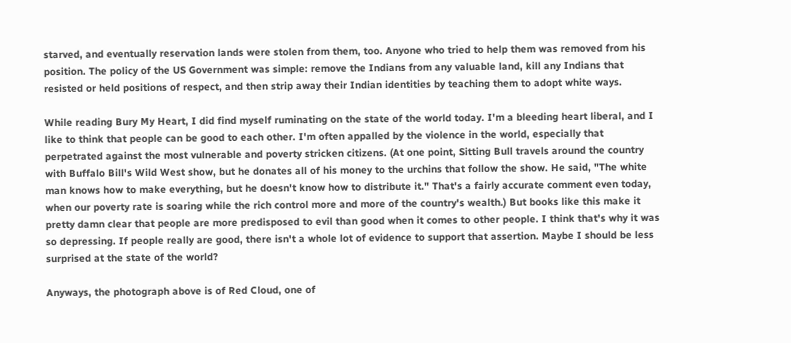starved, and eventually reservation lands were stolen from them, too. Anyone who tried to help them was removed from his position. The policy of the US Government was simple: remove the Indians from any valuable land, kill any Indians that resisted or held positions of respect, and then strip away their Indian identities by teaching them to adopt white ways.

While reading Bury My Heart, I did find myself ruminating on the state of the world today. I'm a bleeding heart liberal, and I like to think that people can be good to each other. I'm often appalled by the violence in the world, especially that perpetrated against the most vulnerable and poverty stricken citizens. (At one point, Sitting Bull travels around the country with Buffalo Bill's Wild West show, but he donates all of his money to the urchins that follow the show. He said, "The white man knows how to make everything, but he doesn't know how to distribute it." That's a fairly accurate comment even today, when our poverty rate is soaring while the rich control more and more of the country's wealth.) But books like this make it pretty damn clear that people are more predisposed to evil than good when it comes to other people. I think that's why it was so depressing. If people really are good, there isn't a whole lot of evidence to support that assertion. Maybe I should be less surprised at the state of the world?

Anyways, the photograph above is of Red Cloud, one of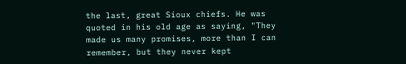the last, great Sioux chiefs. He was quoted in his old age as saying, "They made us many promises, more than I can remember, but they never kept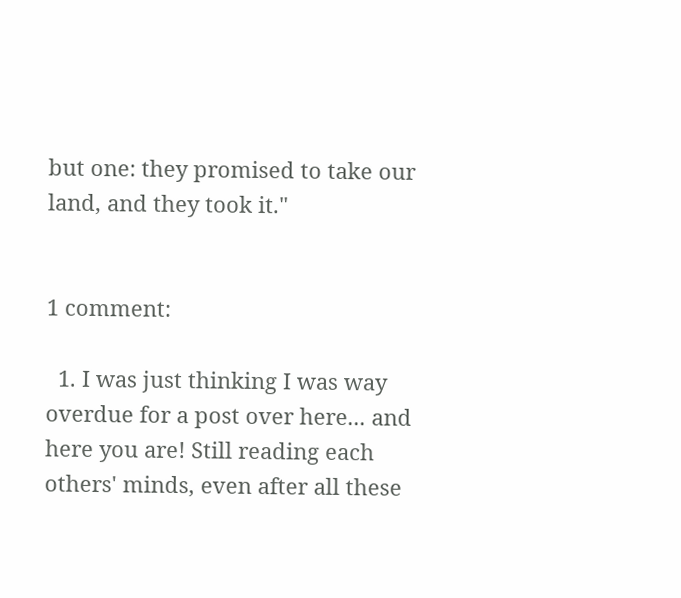but one: they promised to take our land, and they took it."


1 comment:

  1. I was just thinking I was way overdue for a post over here... and here you are! Still reading each others' minds, even after all these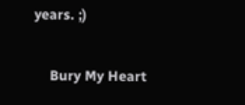years. ;)

    Bury My Heart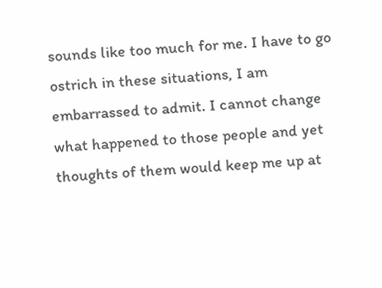sounds like too much for me. I have to go ostrich in these situations, I am embarrassed to admit. I cannot change what happened to those people and yet thoughts of them would keep me up at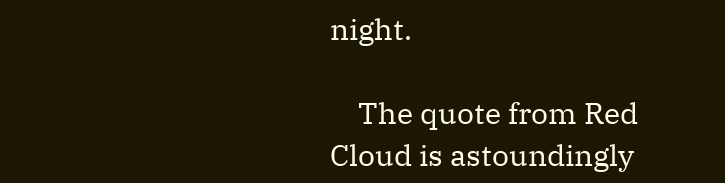night.

    The quote from Red Cloud is astoundingly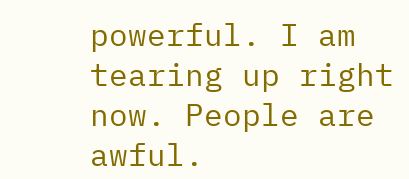powerful. I am tearing up right now. People are awful.